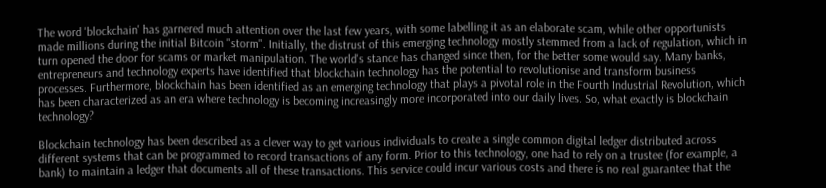The word 'blockchain' has garnered much attention over the last few years, with some labelling it as an elaborate scam, while other opportunists made millions during the initial Bitcoin "storm". Initially, the distrust of this emerging technology mostly stemmed from a lack of regulation, which in turn opened the door for scams or market manipulation. The world's stance has changed since then, for the better some would say. Many banks, entrepreneurs and technology experts have identified that blockchain technology has the potential to revolutionise and transform business processes. Furthermore, blockchain has been identified as an emerging technology that plays a pivotal role in the Fourth Industrial Revolution, which has been characterized as an era where technology is becoming increasingly more incorporated into our daily lives. So, what exactly is blockchain technology?

Blockchain technology has been described as a clever way to get various individuals to create a single common digital ledger distributed across different systems that can be programmed to record transactions of any form. Prior to this technology, one had to rely on a trustee (for example, a bank) to maintain a ledger that documents all of these transactions. This service could incur various costs and there is no real guarantee that the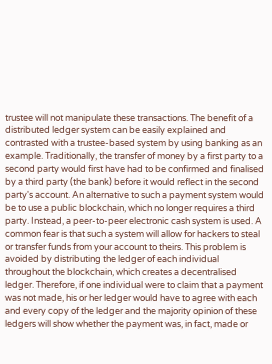trustee will not manipulate these transactions. The benefit of a distributed ledger system can be easily explained and contrasted with a trustee-based system by using banking as an example. Traditionally, the transfer of money by a first party to a second party would first have had to be confirmed and finalised by a third party (the bank) before it would reflect in the second party's account. An alternative to such a payment system would be to use a public blockchain, which no longer requires a third party. Instead, a peer-to-peer electronic cash system is used. A common fear is that such a system will allow for hackers to steal or transfer funds from your account to theirs. This problem is avoided by distributing the ledger of each individual throughout the blockchain, which creates a decentralised ledger. Therefore, if one individual were to claim that a payment was not made, his or her ledger would have to agree with each and every copy of the ledger and the majority opinion of these ledgers will show whether the payment was, in fact, made or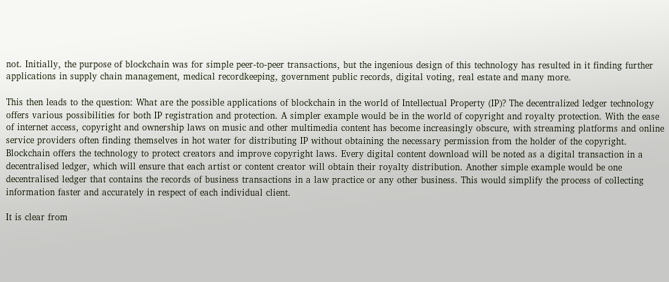not. Initially, the purpose of blockchain was for simple peer-to-peer transactions, but the ingenious design of this technology has resulted in it finding further applications in supply chain management, medical recordkeeping, government public records, digital voting, real estate and many more.

This then leads to the question: What are the possible applications of blockchain in the world of Intellectual Property (IP)? The decentralized ledger technology offers various possibilities for both IP registration and protection. A simpler example would be in the world of copyright and royalty protection. With the ease of internet access, copyright and ownership laws on music and other multimedia content has become increasingly obscure, with streaming platforms and online service providers often finding themselves in hot water for distributing IP without obtaining the necessary permission from the holder of the copyright. Blockchain offers the technology to protect creators and improve copyright laws. Every digital content download will be noted as a digital transaction in a decentralised ledger, which will ensure that each artist or content creator will obtain their royalty distribution. Another simple example would be one decentralised ledger that contains the records of business transactions in a law practice or any other business. This would simplify the process of collecting information faster and accurately in respect of each individual client.

It is clear from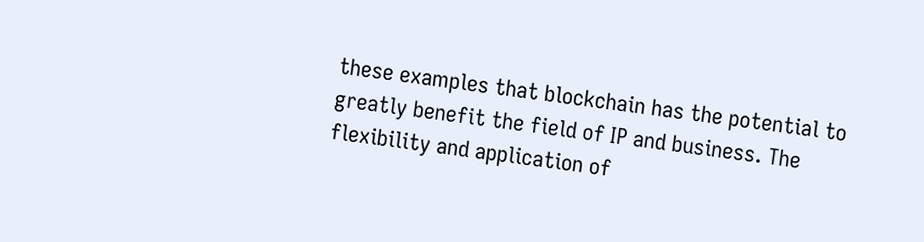these examples that blockchain has the potential to greatly benefit the field of IP and business. The flexibility and application of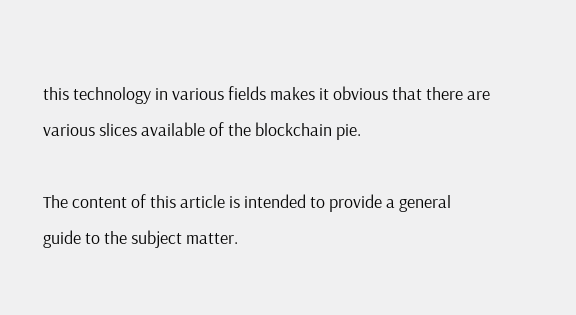this technology in various fields makes it obvious that there are various slices available of the blockchain pie.

The content of this article is intended to provide a general guide to the subject matter.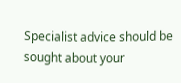Specialist advice should be sought about your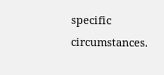specific circumstances.